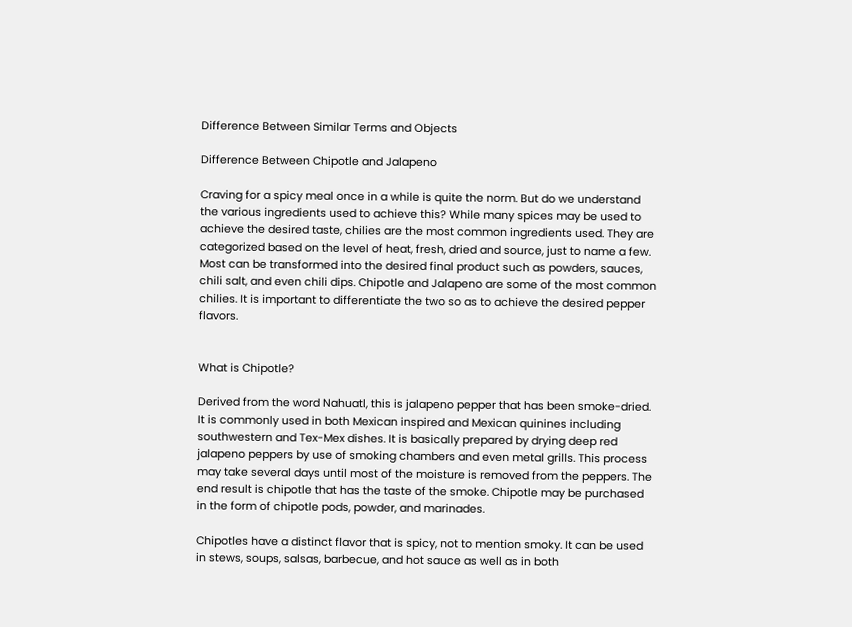Difference Between Similar Terms and Objects

Difference Between Chipotle and Jalapeno

Craving for a spicy meal once in a while is quite the norm. But do we understand the various ingredients used to achieve this? While many spices may be used to achieve the desired taste, chilies are the most common ingredients used. They are categorized based on the level of heat, fresh, dried and source, just to name a few. Most can be transformed into the desired final product such as powders, sauces, chili salt, and even chili dips. Chipotle and Jalapeno are some of the most common chilies. It is important to differentiate the two so as to achieve the desired pepper flavors.


What is Chipotle?

Derived from the word Nahuatl, this is jalapeno pepper that has been smoke-dried. It is commonly used in both Mexican inspired and Mexican quinines including southwestern and Tex-Mex dishes. It is basically prepared by drying deep red jalapeno peppers by use of smoking chambers and even metal grills. This process may take several days until most of the moisture is removed from the peppers. The end result is chipotle that has the taste of the smoke. Chipotle may be purchased in the form of chipotle pods, powder, and marinades.

Chipotles have a distinct flavor that is spicy, not to mention smoky. It can be used in stews, soups, salsas, barbecue, and hot sauce as well as in both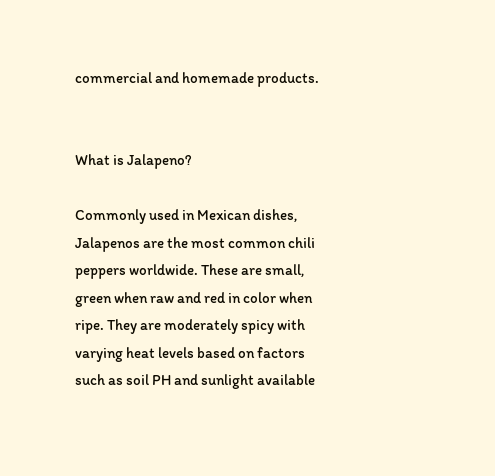commercial and homemade products.


What is Jalapeno?

Commonly used in Mexican dishes, Jalapenos are the most common chili peppers worldwide. These are small, green when raw and red in color when ripe. They are moderately spicy with varying heat levels based on factors such as soil PH and sunlight available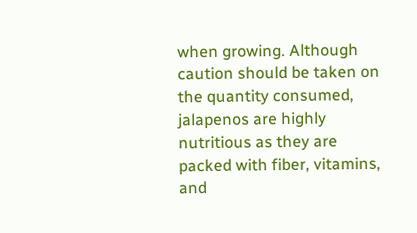when growing. Although caution should be taken on the quantity consumed, jalapenos are highly nutritious as they are packed with fiber, vitamins, and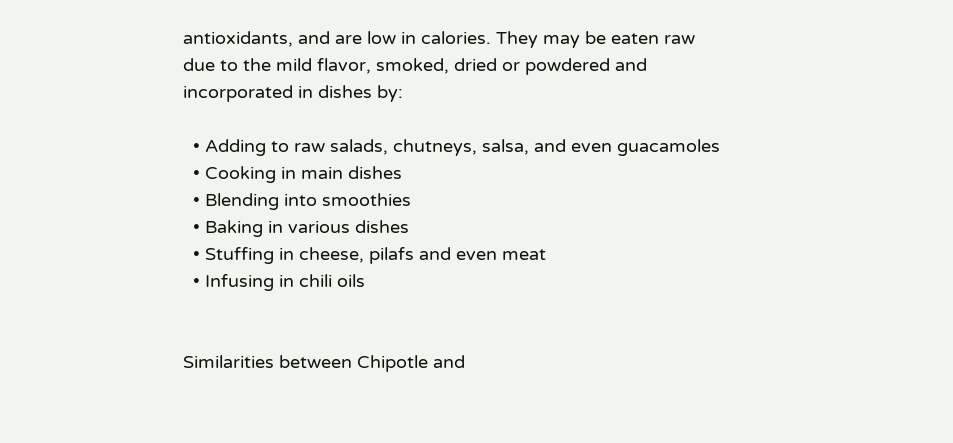antioxidants, and are low in calories. They may be eaten raw due to the mild flavor, smoked, dried or powdered and incorporated in dishes by:

  • Adding to raw salads, chutneys, salsa, and even guacamoles
  • Cooking in main dishes
  • Blending into smoothies
  • Baking in various dishes
  • Stuffing in cheese, pilafs and even meat
  • Infusing in chili oils


Similarities between Chipotle and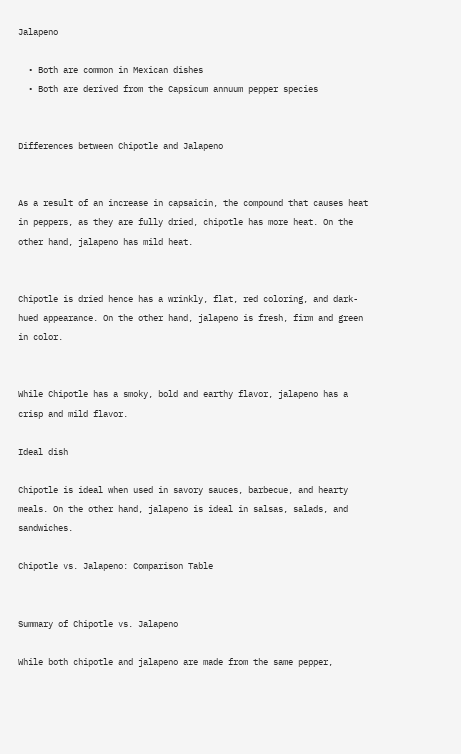Jalapeno

  • Both are common in Mexican dishes
  • Both are derived from the Capsicum annuum pepper species


Differences between Chipotle and Jalapeno


As a result of an increase in capsaicin, the compound that causes heat in peppers, as they are fully dried, chipotle has more heat. On the other hand, jalapeno has mild heat.


Chipotle is dried hence has a wrinkly, flat, red coloring, and dark-hued appearance. On the other hand, jalapeno is fresh, firm and green in color.


While Chipotle has a smoky, bold and earthy flavor, jalapeno has a crisp and mild flavor.

Ideal dish

Chipotle is ideal when used in savory sauces, barbecue, and hearty meals. On the other hand, jalapeno is ideal in salsas, salads, and sandwiches.

Chipotle vs. Jalapeno: Comparison Table


Summary of Chipotle vs. Jalapeno

While both chipotle and jalapeno are made from the same pepper,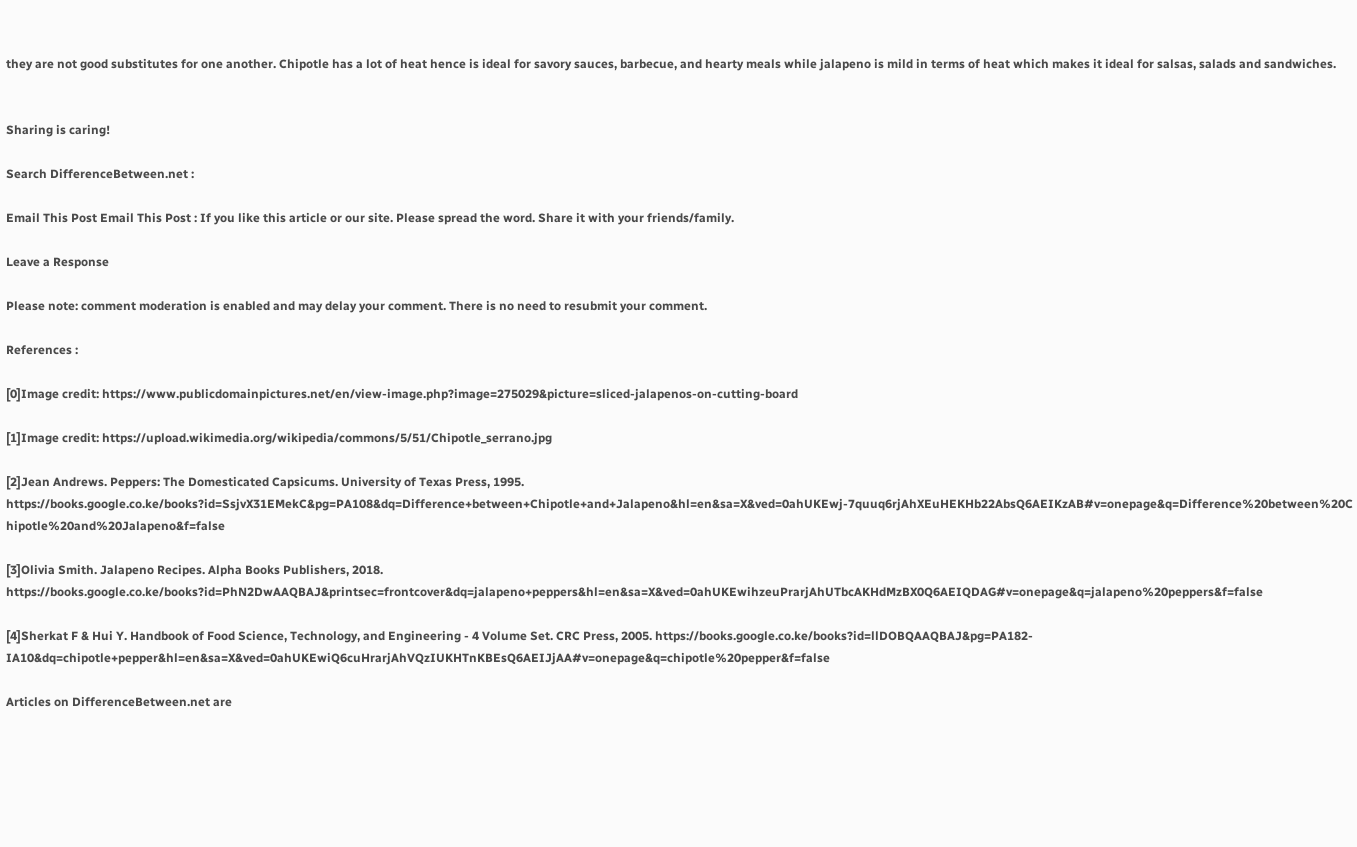they are not good substitutes for one another. Chipotle has a lot of heat hence is ideal for savory sauces, barbecue, and hearty meals while jalapeno is mild in terms of heat which makes it ideal for salsas, salads and sandwiches.


Sharing is caring!

Search DifferenceBetween.net :

Email This Post Email This Post : If you like this article or our site. Please spread the word. Share it with your friends/family.

Leave a Response

Please note: comment moderation is enabled and may delay your comment. There is no need to resubmit your comment.

References :

[0]Image credit: https://www.publicdomainpictures.net/en/view-image.php?image=275029&picture=sliced-jalapenos-on-cutting-board

[1]Image credit: https://upload.wikimedia.org/wikipedia/commons/5/51/Chipotle_serrano.jpg

[2]Jean Andrews. Peppers: The Domesticated Capsicums. University of Texas Press, 1995. https://books.google.co.ke/books?id=SsjvX31EMekC&pg=PA108&dq=Difference+between+Chipotle+and+Jalapeno&hl=en&sa=X&ved=0ahUKEwj-7quuq6rjAhXEuHEKHb22AbsQ6AEIKzAB#v=onepage&q=Difference%20between%20Chipotle%20and%20Jalapeno&f=false

[3]Olivia Smith. Jalapeno Recipes. Alpha Books Publishers, 2018. https://books.google.co.ke/books?id=PhN2DwAAQBAJ&printsec=frontcover&dq=jalapeno+peppers&hl=en&sa=X&ved=0ahUKEwihzeuPrarjAhUTbcAKHdMzBX0Q6AEIQDAG#v=onepage&q=jalapeno%20peppers&f=false

[4]Sherkat F & Hui Y. Handbook of Food Science, Technology, and Engineering - 4 Volume Set. CRC Press, 2005. https://books.google.co.ke/books?id=llDOBQAAQBAJ&pg=PA182-IA10&dq=chipotle+pepper&hl=en&sa=X&ved=0ahUKEwiQ6cuHrarjAhVQzIUKHTnKBEsQ6AEIJjAA#v=onepage&q=chipotle%20pepper&f=false

Articles on DifferenceBetween.net are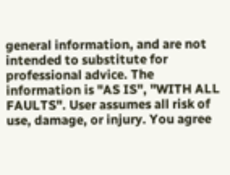general information, and are not intended to substitute for professional advice. The information is "AS IS", "WITH ALL FAULTS". User assumes all risk of use, damage, or injury. You agree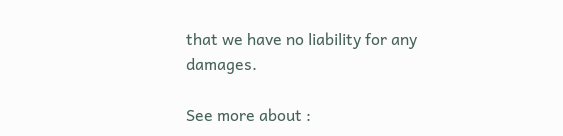that we have no liability for any damages.

See more about :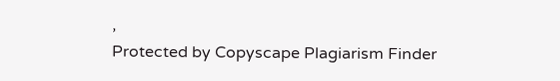,
Protected by Copyscape Plagiarism Finder